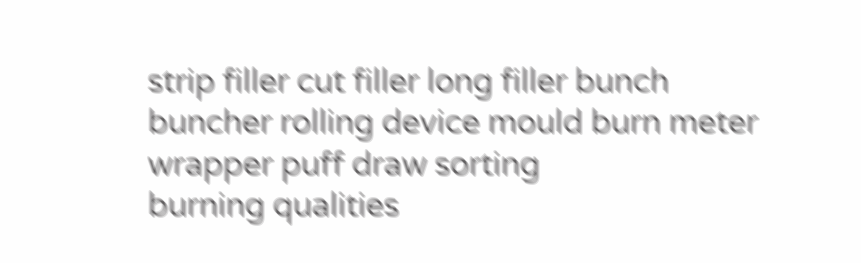strip filler cut filler long filler bunch
buncher rolling device mould burn meter
wrapper puff draw sorting
burning qualities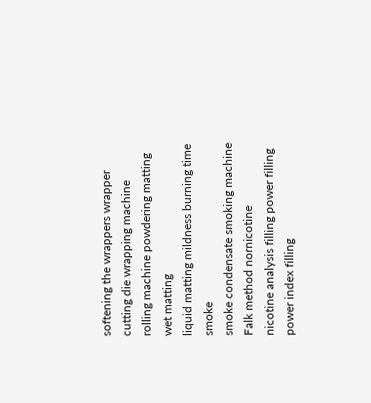softening the wrappers wrapper cutting die wrapping machine
rolling machine powdering matting wet matting
liquid matting mildness burning time smoke
smoke condensate smoking machine Falk method nornicotine
nicotine analysis filling power filling power index filling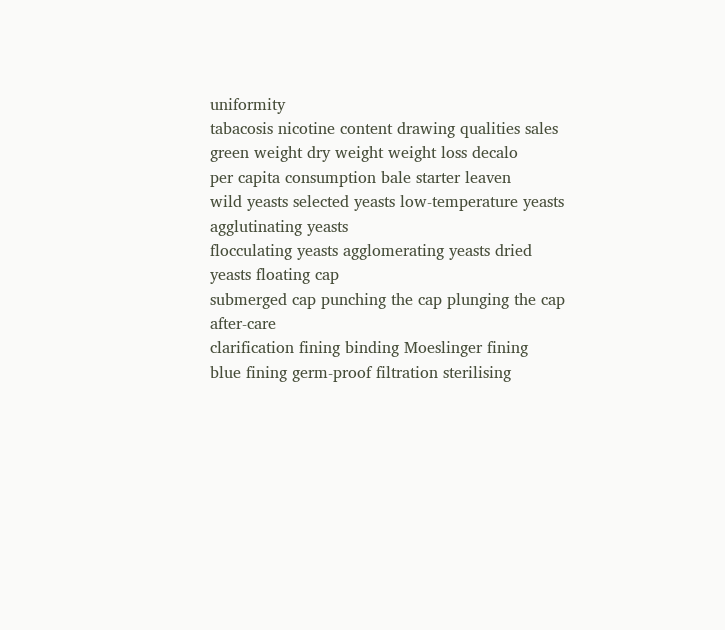uniformity
tabacosis nicotine content drawing qualities sales
green weight dry weight weight loss decalo
per capita consumption bale starter leaven
wild yeasts selected yeasts low-temperature yeasts agglutinating yeasts
flocculating yeasts agglomerating yeasts dried yeasts floating cap
submerged cap punching the cap plunging the cap after-care
clarification fining binding Moeslinger fining
blue fining germ-proof filtration sterilising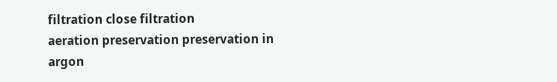filtration close filtration
aeration preservation preservation in argon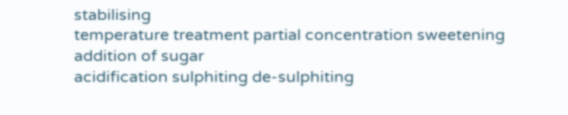stabilising
temperature treatment partial concentration sweetening addition of sugar
acidification sulphiting de-sulphiting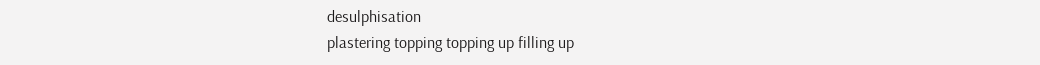desulphisation
plastering topping topping up filling up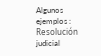Algunos ejemplos : Resolución judicial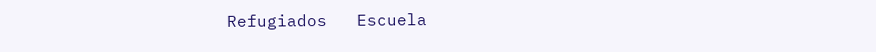Refugiados   Escuela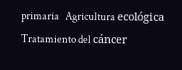primaria   Agricultura ecológica   Tratamiento del cáncer